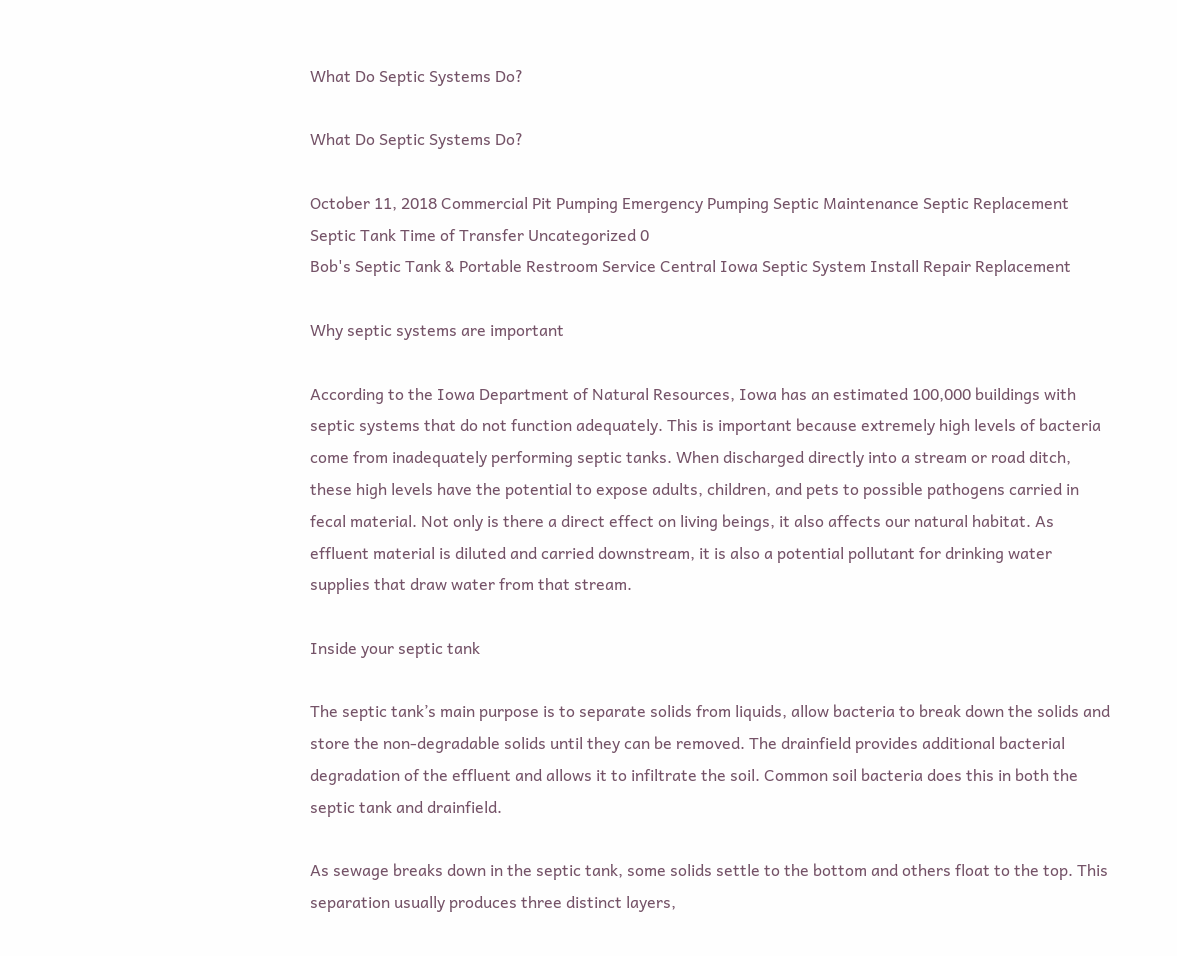What Do Septic Systems Do?

What Do Septic Systems Do?

October 11, 2018 Commercial Pit Pumping Emergency Pumping Septic Maintenance Septic Replacement Septic Tank Time of Transfer Uncategorized 0
Bob's Septic Tank & Portable Restroom Service Central Iowa Septic System Install Repair Replacement

Why septic systems are important

According to the Iowa Department of Natural Resources, Iowa has an estimated 100,000 buildings with septic systems that do not function adequately. This is important because extremely high levels of bacteria come from inadequately performing septic tanks. When discharged directly into a stream or road ditch, these high levels have the potential to expose adults, children, and pets to possible pathogens carried in fecal material. Not only is there a direct effect on living beings, it also affects our natural habitat. As effluent material is diluted and carried downstream, it is also a potential pollutant for drinking water supplies that draw water from that stream.

Inside your septic tank

The septic tank’s main purpose is to separate solids from liquids, allow bacteria to break down the solids and store the non-degradable solids until they can be removed. The drainfield provides additional bacterial degradation of the effluent and allows it to infiltrate the soil. Common soil bacteria does this in both the septic tank and drainfield.

As sewage breaks down in the septic tank, some solids settle to the bottom and others float to the top. This separation usually produces three distinct layers,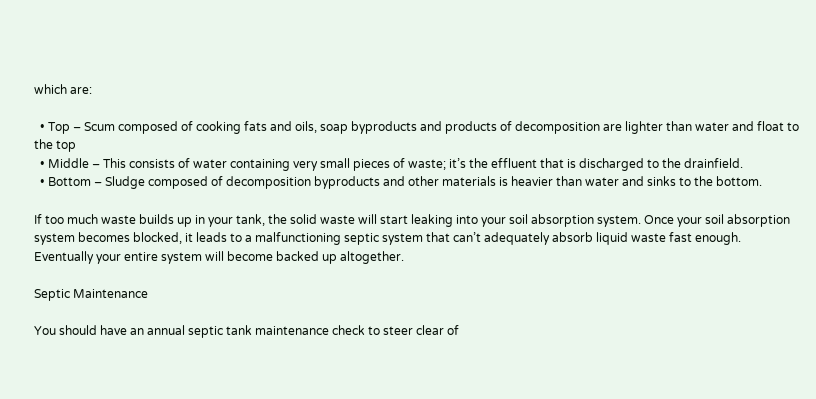which are:

  • Top – Scum composed of cooking fats and oils, soap byproducts and products of decomposition are lighter than water and float to the top
  • Middle – This consists of water containing very small pieces of waste; it’s the effluent that is discharged to the drainfield.
  • Bottom – Sludge composed of decomposition byproducts and other materials is heavier than water and sinks to the bottom.

If too much waste builds up in your tank, the solid waste will start leaking into your soil absorption system. Once your soil absorption system becomes blocked, it leads to a malfunctioning septic system that can’t adequately absorb liquid waste fast enough. Eventually your entire system will become backed up altogether.

Septic Maintenance

You should have an annual septic tank maintenance check to steer clear of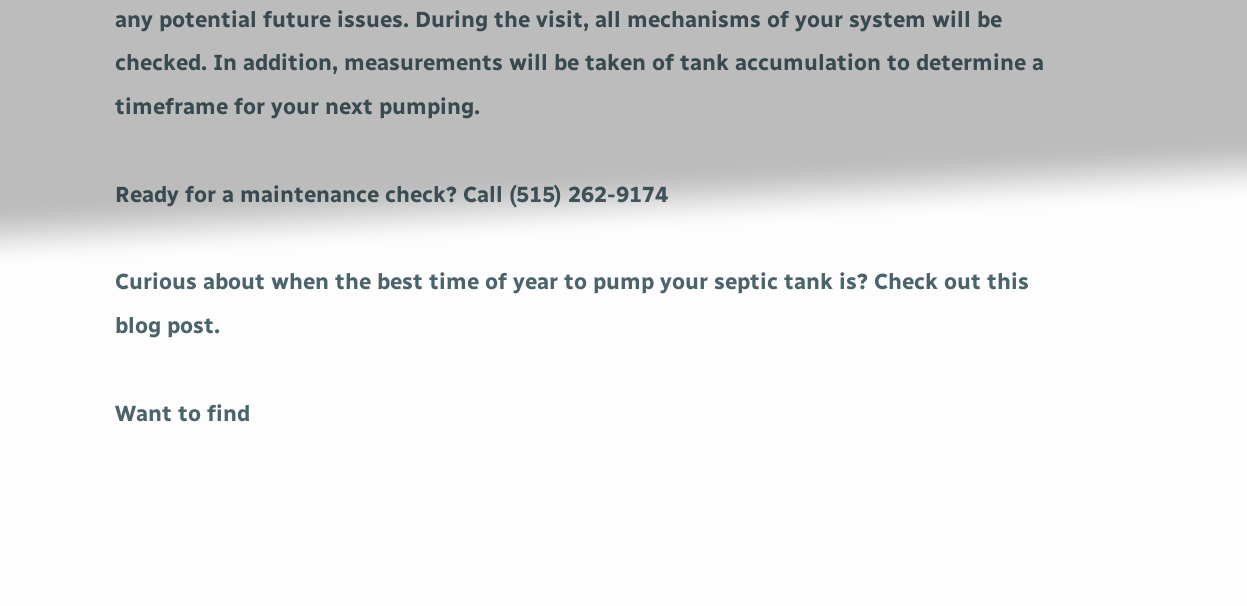any potential future issues. During the visit, all mechanisms of your system will be checked. In addition, measurements will be taken of tank accumulation to determine a timeframe for your next pumping.

Ready for a maintenance check? Call (515) 262-9174

Curious about when the best time of year to pump your septic tank is? Check out this blog post.

Want to find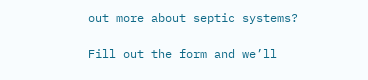out more about septic systems?

Fill out the form and we’ll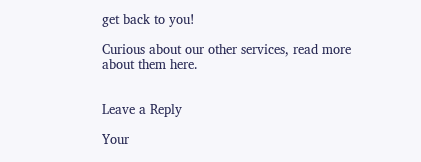get back to you!

Curious about our other services, read more about them here.


Leave a Reply

Your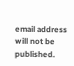email address will not be published.